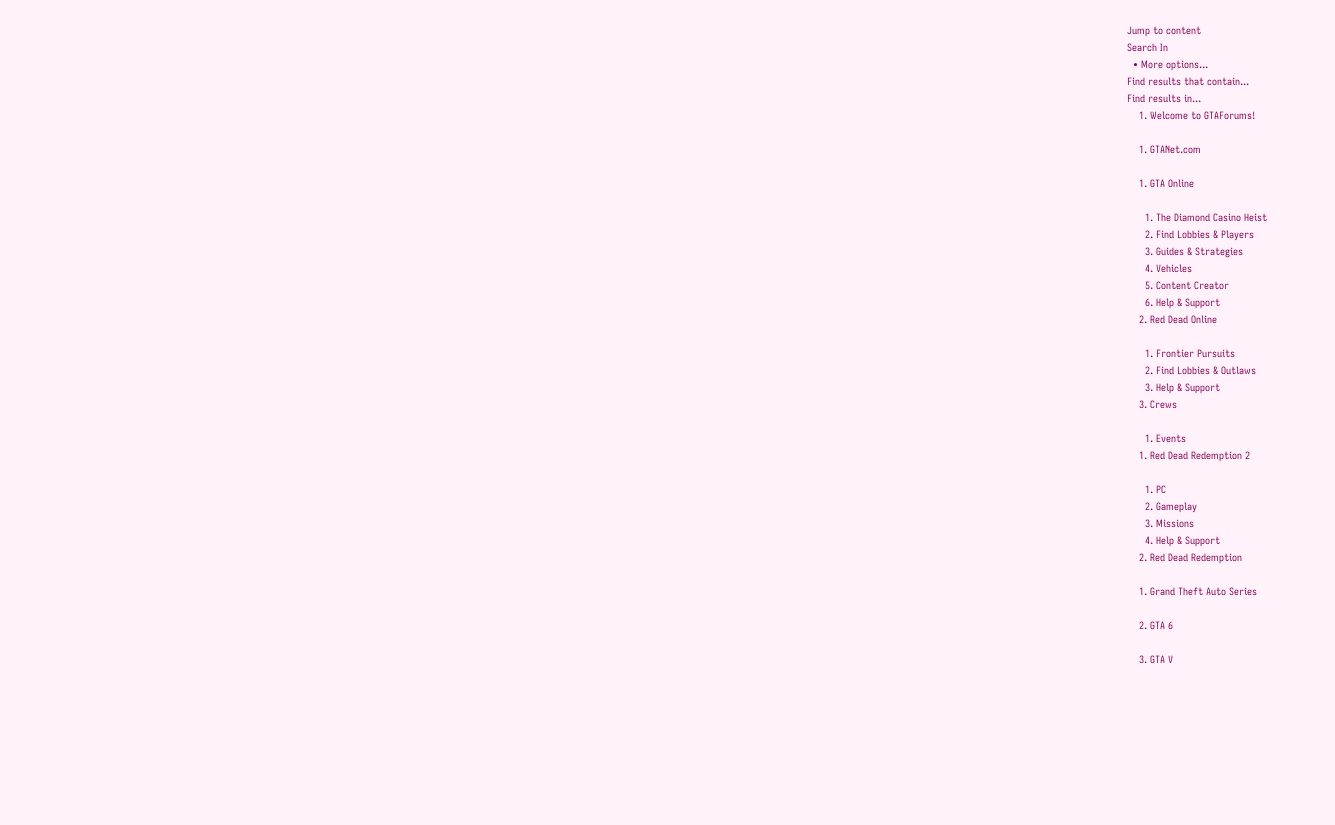Jump to content
Search In
  • More options...
Find results that contain...
Find results in...
    1. Welcome to GTAForums!

    1. GTANet.com

    1. GTA Online

      1. The Diamond Casino Heist
      2. Find Lobbies & Players
      3. Guides & Strategies
      4. Vehicles
      5. Content Creator
      6. Help & Support
    2. Red Dead Online

      1. Frontier Pursuits
      2. Find Lobbies & Outlaws
      3. Help & Support
    3. Crews

      1. Events
    1. Red Dead Redemption 2

      1. PC
      2. Gameplay
      3. Missions
      4. Help & Support
    2. Red Dead Redemption

    1. Grand Theft Auto Series

    2. GTA 6

    3. GTA V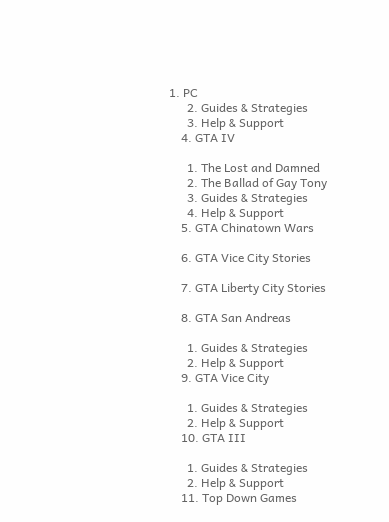1. PC
      2. Guides & Strategies
      3. Help & Support
    4. GTA IV

      1. The Lost and Damned
      2. The Ballad of Gay Tony
      3. Guides & Strategies
      4. Help & Support
    5. GTA Chinatown Wars

    6. GTA Vice City Stories

    7. GTA Liberty City Stories

    8. GTA San Andreas

      1. Guides & Strategies
      2. Help & Support
    9. GTA Vice City

      1. Guides & Strategies
      2. Help & Support
    10. GTA III

      1. Guides & Strategies
      2. Help & Support
    11. Top Down Games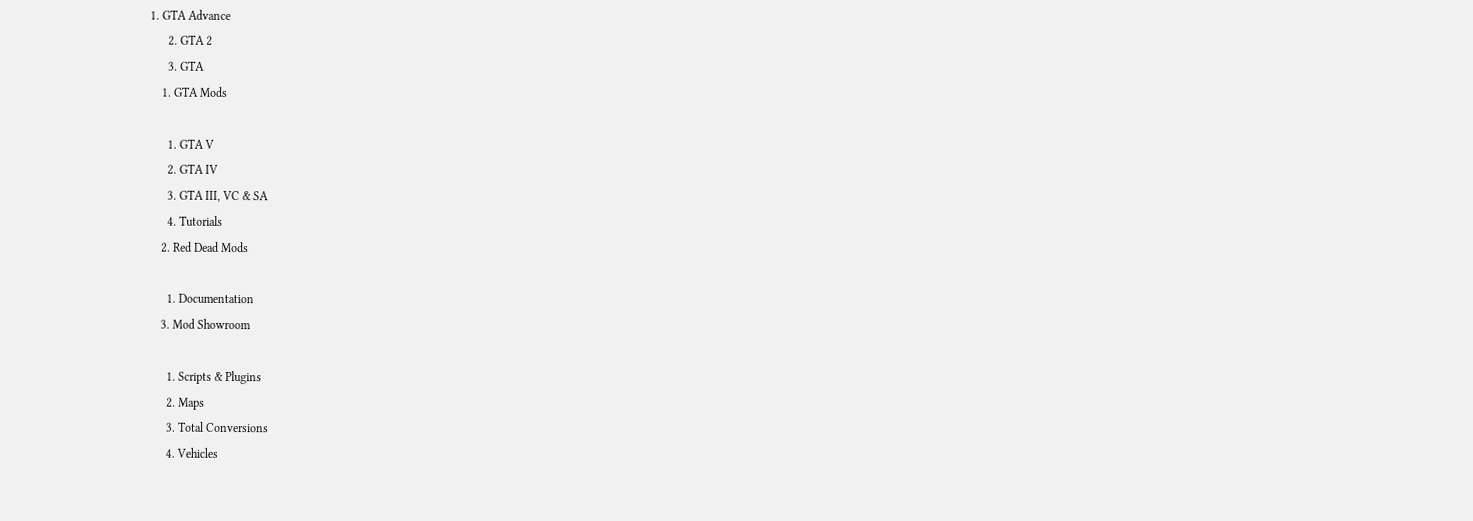1. GTA Advance
      2. GTA 2
      3. GTA
    1. GTA Mods

      1. GTA V
      2. GTA IV
      3. GTA III, VC & SA
      4. Tutorials
    2. Red Dead Mods

      1. Documentation
    3. Mod Showroom

      1. Scripts & Plugins
      2. Maps
      3. Total Conversions
      4. Vehicles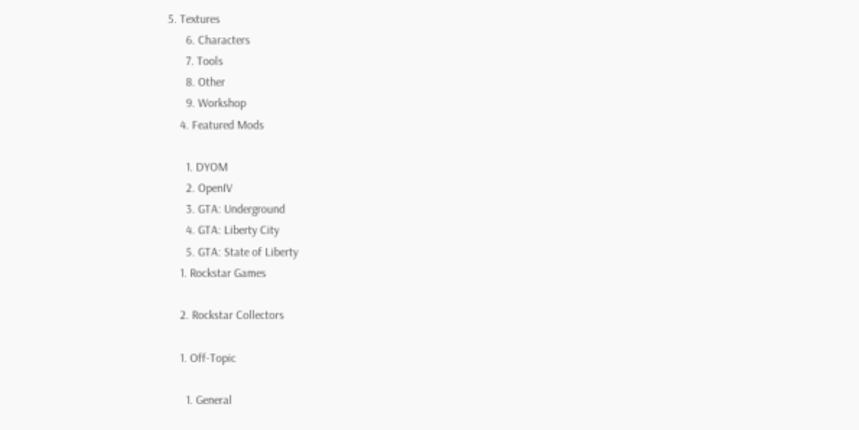5. Textures
      6. Characters
      7. Tools
      8. Other
      9. Workshop
    4. Featured Mods

      1. DYOM
      2. OpenIV
      3. GTA: Underground
      4. GTA: Liberty City
      5. GTA: State of Liberty
    1. Rockstar Games

    2. Rockstar Collectors

    1. Off-Topic

      1. General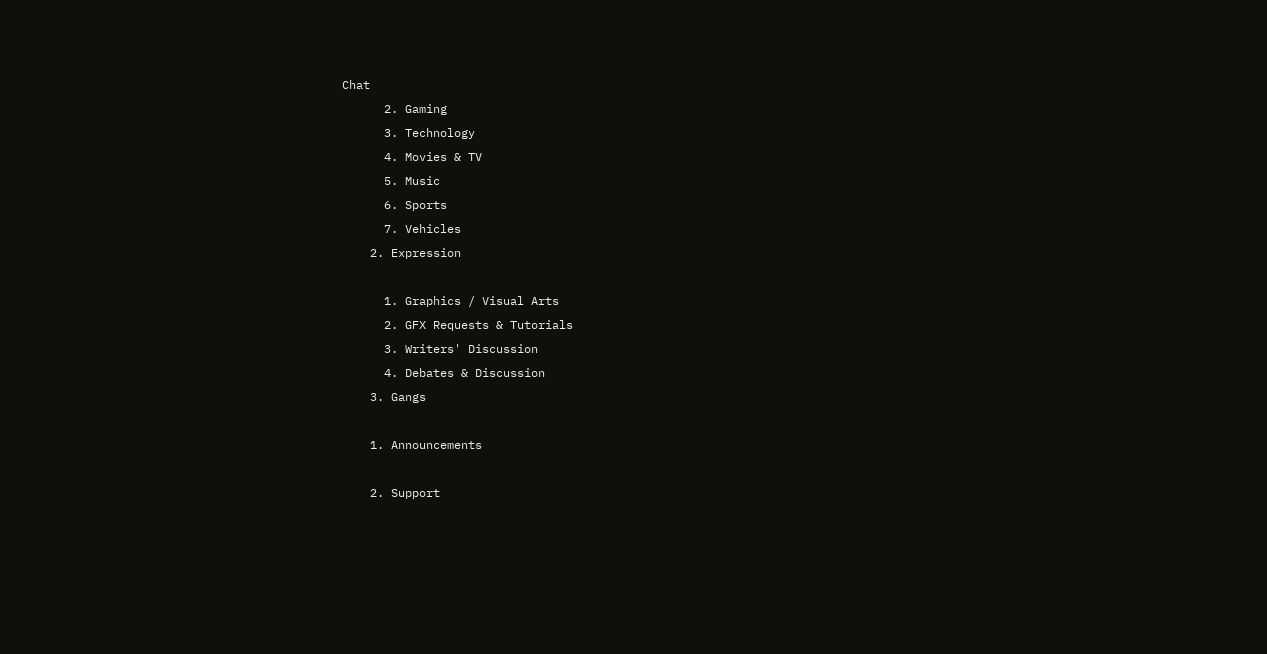Chat
      2. Gaming
      3. Technology
      4. Movies & TV
      5. Music
      6. Sports
      7. Vehicles
    2. Expression

      1. Graphics / Visual Arts
      2. GFX Requests & Tutorials
      3. Writers' Discussion
      4. Debates & Discussion
    3. Gangs

    1. Announcements

    2. Support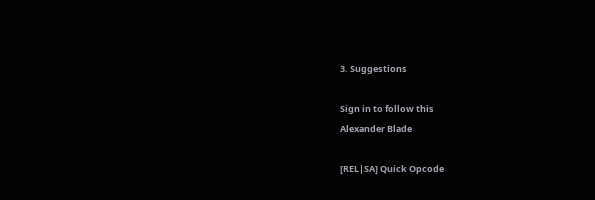3. Suggestions

Sign in to follow this
Alexander Blade

[REL|SA] Quick Opcode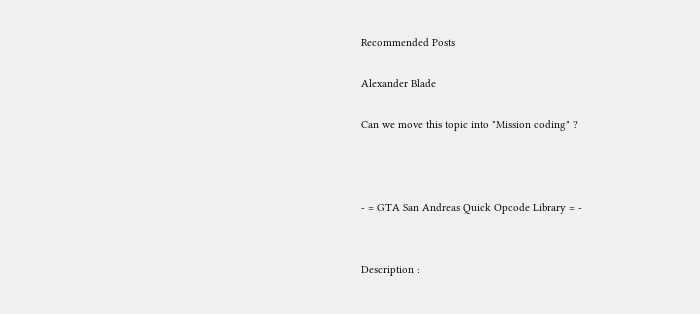Recommended Posts

Alexander Blade

Can we move this topic into "Mission coding" ?



- = GTA San Andreas Quick Opcode Library = -


Description :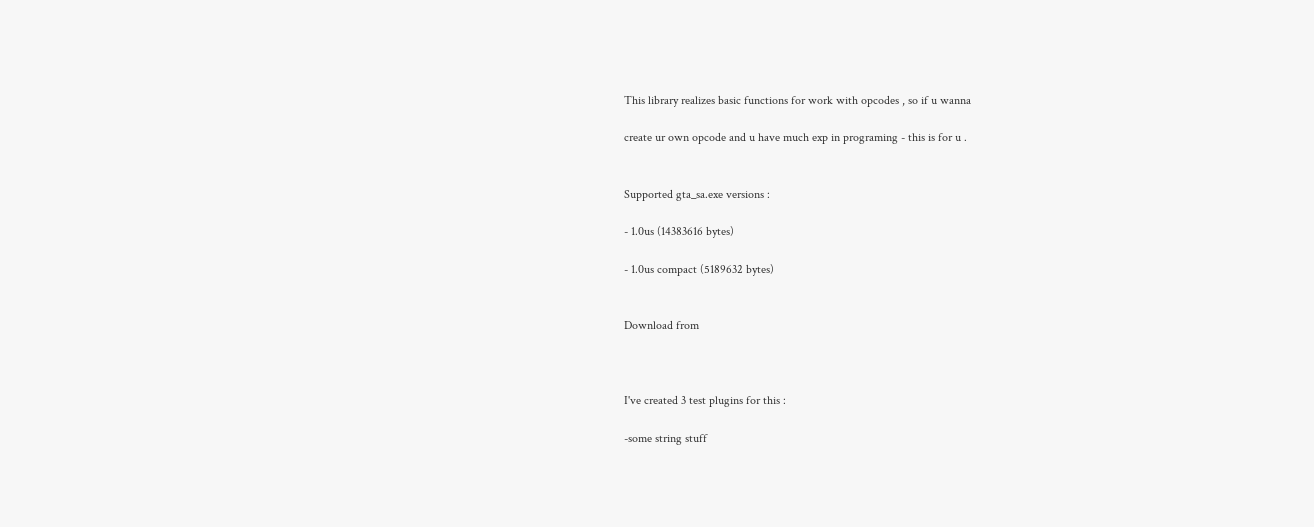This library realizes basic functions for work with opcodes , so if u wanna

create ur own opcode and u have much exp in programing - this is for u .


Supported gta_sa.exe versions :

- 1.0us (14383616 bytes)

- 1.0us compact (5189632 bytes)


Download from



I've created 3 test plugins for this :

-some string stuff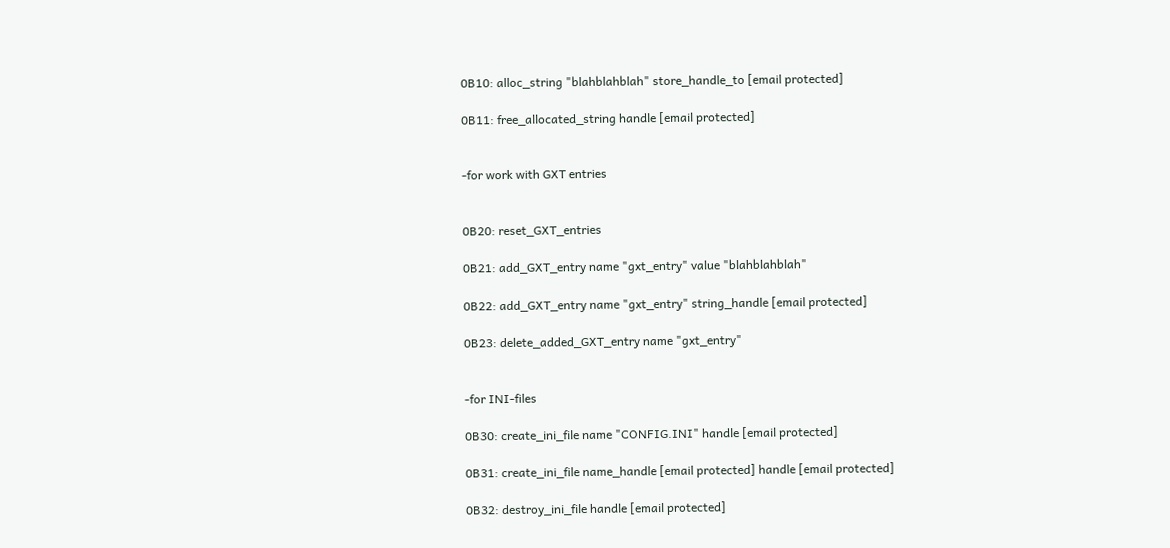0B10: alloc_string "blahblahblah" store_handle_to [email protected]

0B11: free_allocated_string handle [email protected]


-for work with GXT entries


0B20: reset_GXT_entries

0B21: add_GXT_entry name "gxt_entry" value "blahblahblah"

0B22: add_GXT_entry name "gxt_entry" string_handle [email protected]

0B23: delete_added_GXT_entry name "gxt_entry"


-for INI-files

0B30: create_ini_file name "CONFIG.INI" handle [email protected]

0B31: create_ini_file name_handle [email protected] handle [email protected]

0B32: destroy_ini_file handle [email protected]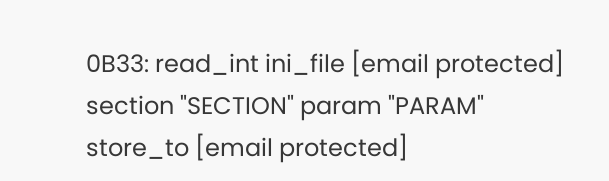0B33: read_int ini_file [email protected] section "SECTION" param "PARAM" store_to [email protected]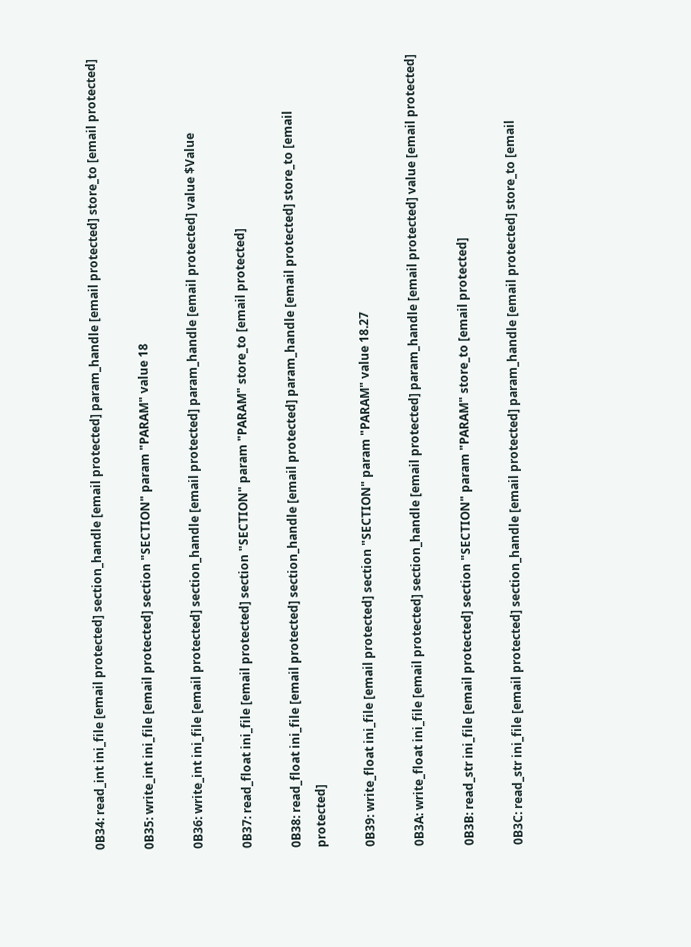0B34: read_int ini_file [email protected] section_handle [email protected] param_handle [email protected] store_to [email protected]

0B35: write_int ini_file [email protected] section "SECTION" param "PARAM" value 18

0B36: write_int ini_file [email protected] section_handle [email protected] param_handle [email protected] value $Value

0B37: read_float ini_file [email protected] section "SECTION" param "PARAM" store_to [email protected]

0B38: read_float ini_file [email protected] section_handle [email protected] param_handle [email protected] store_to [email protected]

0B39: write_float ini_file [email protected] section "SECTION" param "PARAM" value 18.27

0B3A: write_float ini_file [email protected] section_handle [email protected] param_handle [email protected] value [email protected]

0B3B: read_str ini_file [email protected] section "SECTION" param "PARAM" store_to [email protected]

0B3C: read_str ini_file [email protected] section_handle [email protected] param_handle [email protected] store_to [email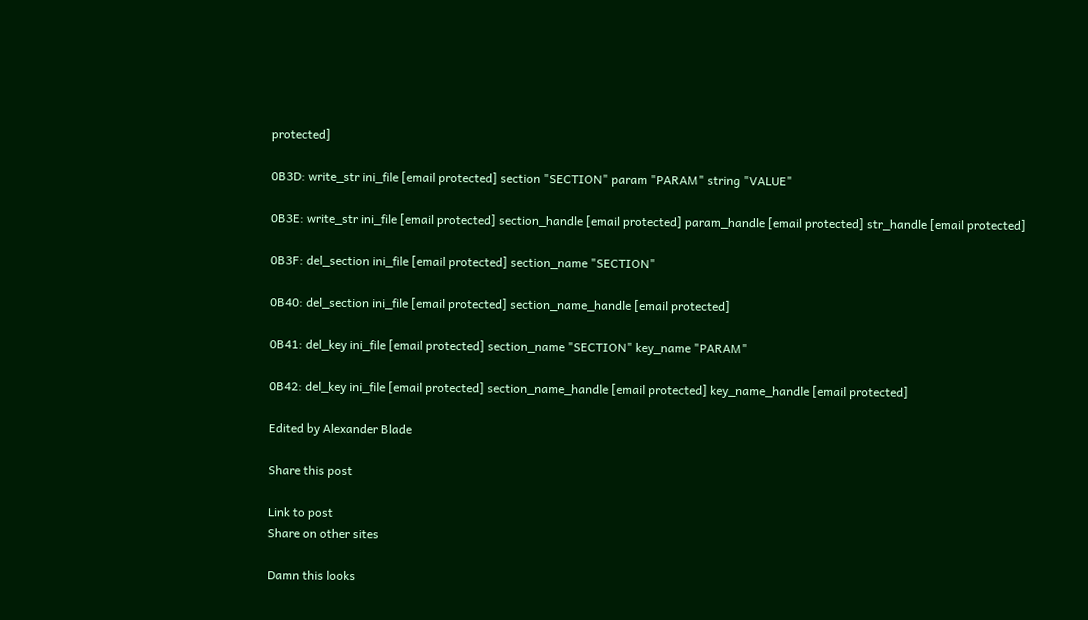protected]

0B3D: write_str ini_file [email protected] section "SECTION" param "PARAM" string "VALUE"

0B3E: write_str ini_file [email protected] section_handle [email protected] param_handle [email protected] str_handle [email protected]

0B3F: del_section ini_file [email protected] section_name "SECTION"

0B40: del_section ini_file [email protected] section_name_handle [email protected]

0B41: del_key ini_file [email protected] section_name "SECTION" key_name "PARAM"

0B42: del_key ini_file [email protected] section_name_handle [email protected] key_name_handle [email protected]

Edited by Alexander Blade

Share this post

Link to post
Share on other sites

Damn this looks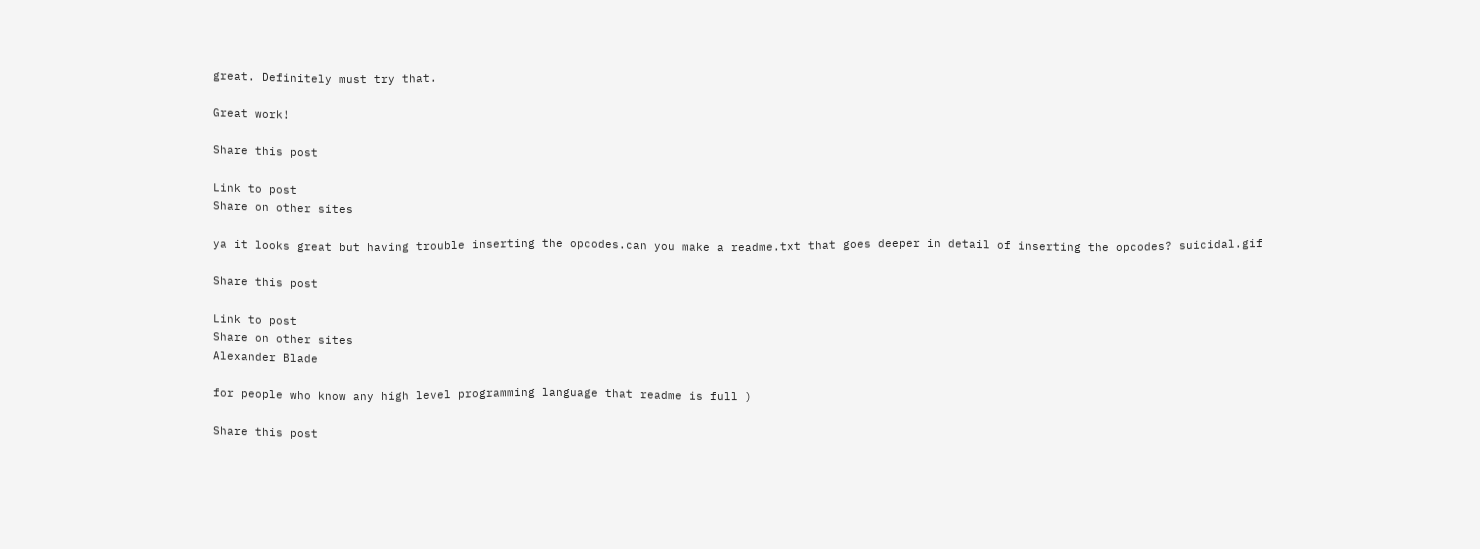great. Definitely must try that.

Great work!

Share this post

Link to post
Share on other sites

ya it looks great but having trouble inserting the opcodes.can you make a readme.txt that goes deeper in detail of inserting the opcodes? suicidal.gif

Share this post

Link to post
Share on other sites
Alexander Blade

for people who know any high level programming language that readme is full )

Share this post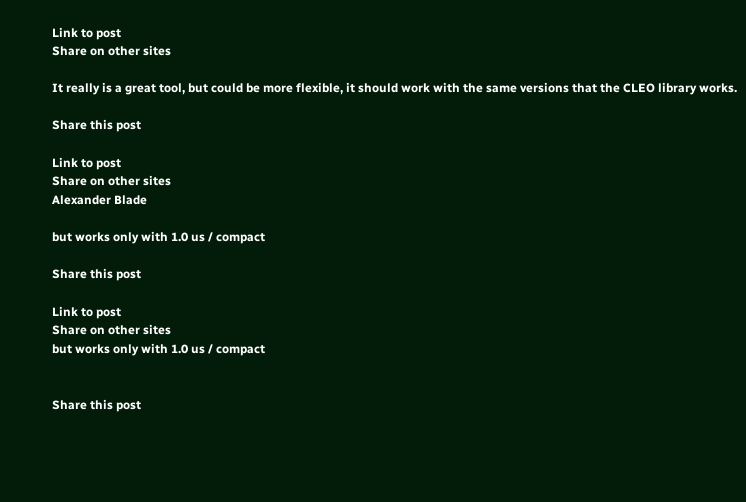Link to post
Share on other sites

It really is a great tool, but could be more flexible, it should work with the same versions that the CLEO library works.

Share this post

Link to post
Share on other sites
Alexander Blade

but works only with 1.0 us / compact

Share this post

Link to post
Share on other sites
but works only with 1.0 us / compact


Share this post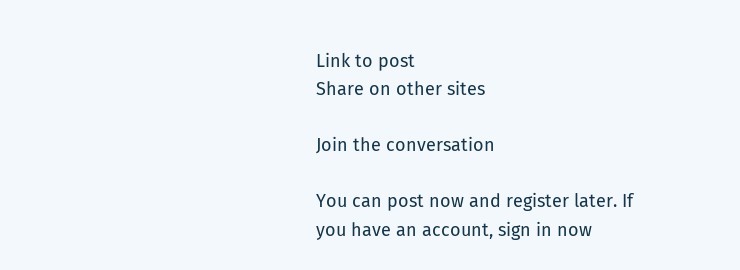Link to post
Share on other sites

Join the conversation

You can post now and register later. If you have an account, sign in now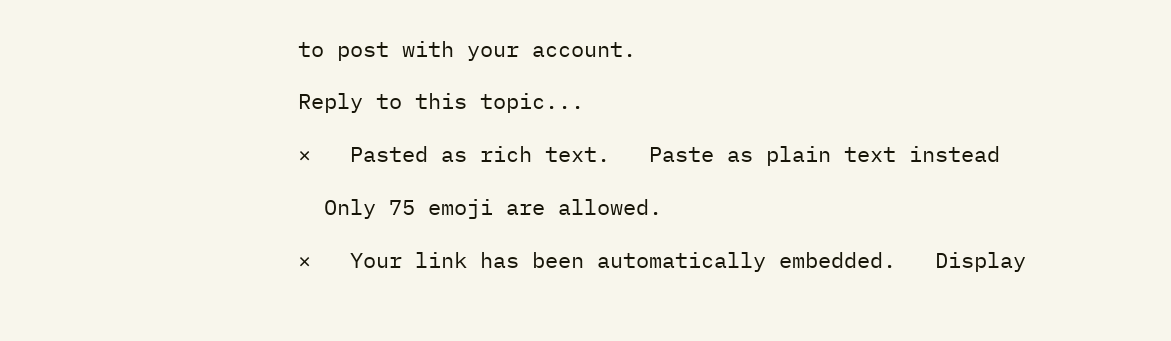to post with your account.

Reply to this topic...

×   Pasted as rich text.   Paste as plain text instead

  Only 75 emoji are allowed.

×   Your link has been automatically embedded.   Display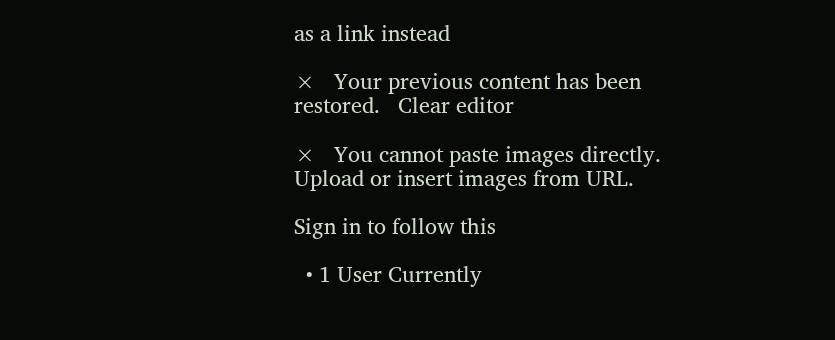as a link instead

×   Your previous content has been restored.   Clear editor

×   You cannot paste images directly. Upload or insert images from URL.

Sign in to follow this

  • 1 User Currently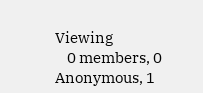Viewing
    0 members, 0 Anonymous, 1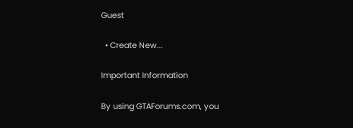Guest

  • Create New...

Important Information

By using GTAForums.com, you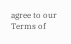agree to our Terms of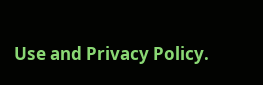Use and Privacy Policy.